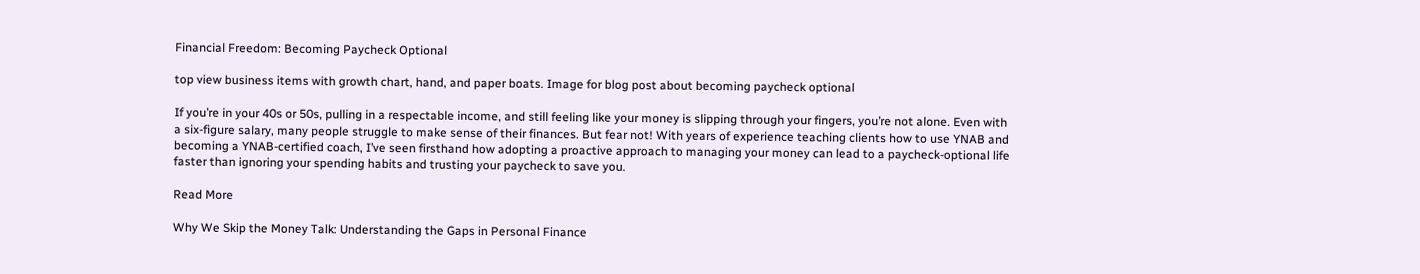Financial Freedom: Becoming Paycheck Optional

top view business items with growth chart, hand, and paper boats. Image for blog post about becoming paycheck optional

If you’re in your 40s or 50s, pulling in a respectable income, and still feeling like your money is slipping through your fingers, you’re not alone. Even with a six-figure salary, many people struggle to make sense of their finances. But fear not! With years of experience teaching clients how to use YNAB and becoming a YNAB-certified coach, I’ve seen firsthand how adopting a proactive approach to managing your money can lead to a paycheck-optional life faster than ignoring your spending habits and trusting your paycheck to save you.

Read More

Why We Skip the Money Talk: Understanding the Gaps in Personal Finance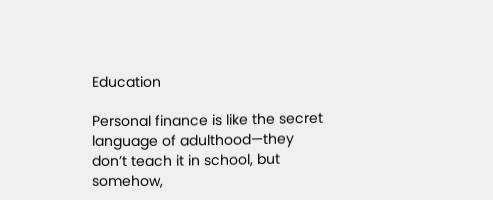Education

Personal finance is like the secret language of adulthood—they don’t teach it in school, but somehow,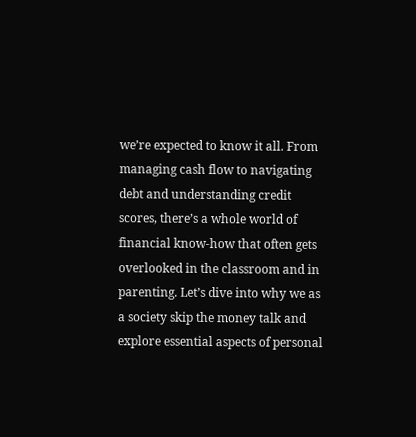we’re expected to know it all. From managing cash flow to navigating debt and understanding credit scores, there’s a whole world of financial know-how that often gets overlooked in the classroom and in parenting. Let’s dive into why we as a society skip the money talk and explore essential aspects of personal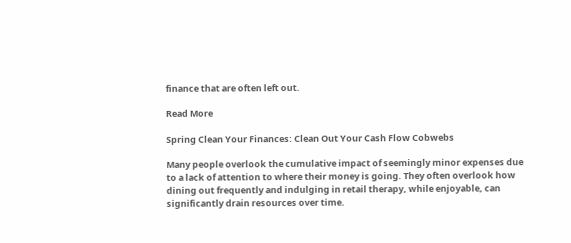finance that are often left out.

Read More

Spring Clean Your Finances: Clean Out Your Cash Flow Cobwebs

Many people overlook the cumulative impact of seemingly minor expenses due to a lack of attention to where their money is going. They often overlook how dining out frequently and indulging in retail therapy, while enjoyable, can significantly drain resources over time.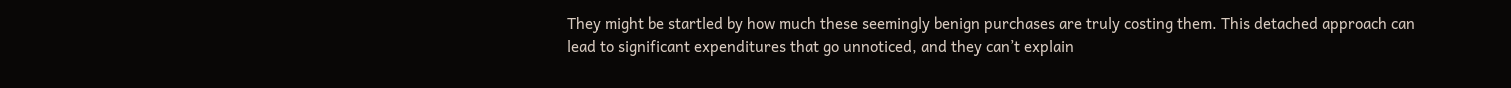They might be startled by how much these seemingly benign purchases are truly costing them. This detached approach can lead to significant expenditures that go unnoticed, and they can’t explain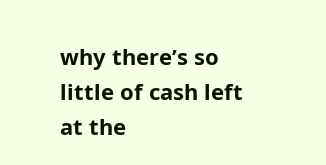why there’s so little of cash left at the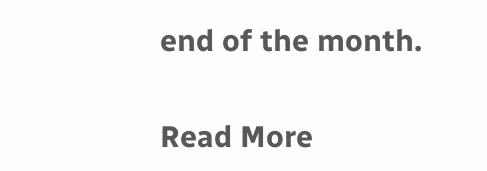end of the month.

Read More